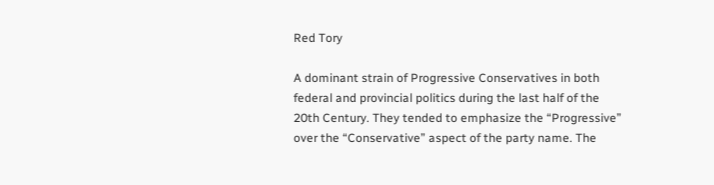Red Tory

A dominant strain of Progressive Conservatives in both federal and provincial politics during the last half of the 20th Century. They tended to emphasize the “Progressive” over the “Conservative” aspect of the party name. The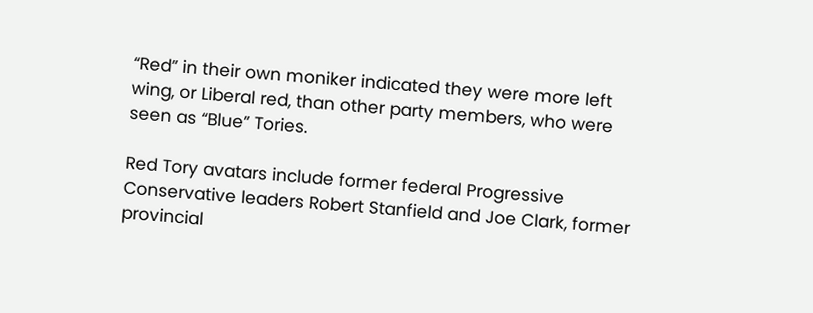“Red” in their own moniker indicated they were more left wing, or Liberal red, than other party members, who were seen as “Blue” Tories.

Red Tory avatars include former federal Progressive Conservative leaders Robert Stanfield and Joe Clark, former provincial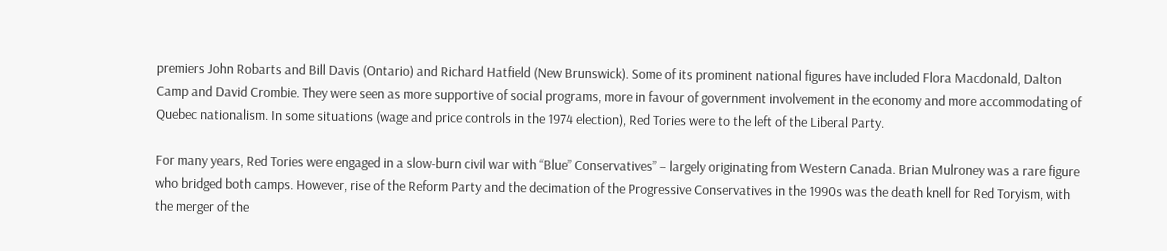premiers John Robarts and Bill Davis (Ontario) and Richard Hatfield (New Brunswick). Some of its prominent national figures have included Flora Macdonald, Dalton Camp and David Crombie. They were seen as more supportive of social programs, more in favour of government involvement in the economy and more accommodating of Quebec nationalism. In some situations (wage and price controls in the 1974 election), Red Tories were to the left of the Liberal Party.

For many years, Red Tories were engaged in a slow-burn civil war with “Blue” Conservatives” – largely originating from Western Canada. Brian Mulroney was a rare figure who bridged both camps. However, rise of the Reform Party and the decimation of the Progressive Conservatives in the 1990s was the death knell for Red Toryism, with the merger of the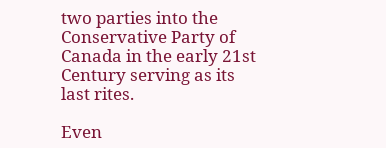two parties into the Conservative Party of Canada in the early 21st Century serving as its last rites.

Even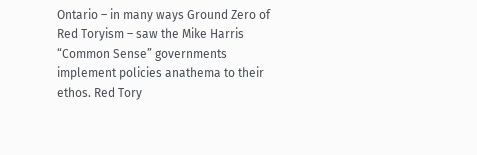Ontario – in many ways Ground Zero of Red Toryism – saw the Mike Harris “Common Sense” governments implement policies anathema to their ethos. Red Tory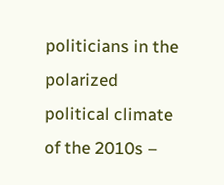politicians in the polarized political climate of the 2010s –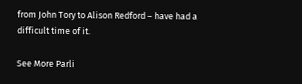from John Tory to Alison Redford – have had a difficult time of it.

See More Parli